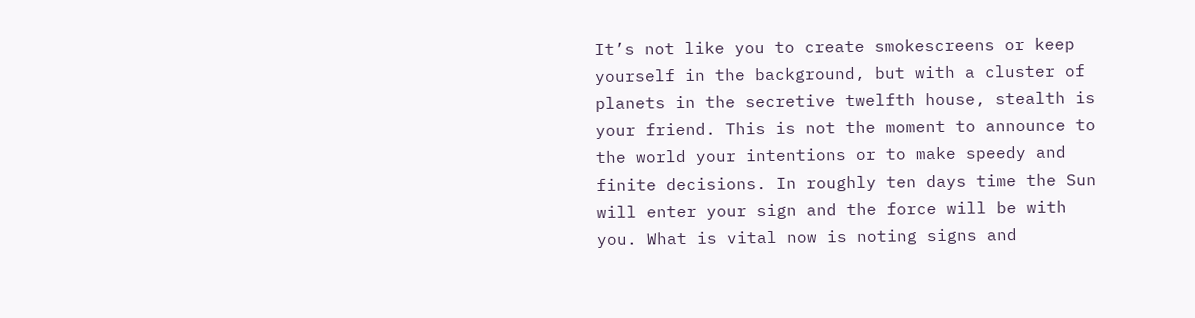It’s not like you to create smokescreens or keep yourself in the background, but with a cluster of planets in the secretive twelfth house, stealth is your friend. This is not the moment to announce to the world your intentions or to make speedy and finite decisions. In roughly ten days time the Sun will enter your sign and the force will be with you. What is vital now is noting signs and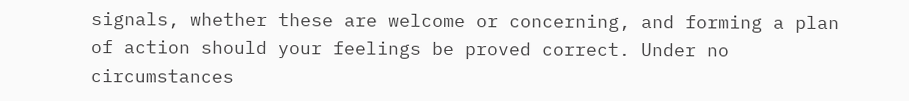signals, whether these are welcome or concerning, and forming a plan of action should your feelings be proved correct. Under no circumstances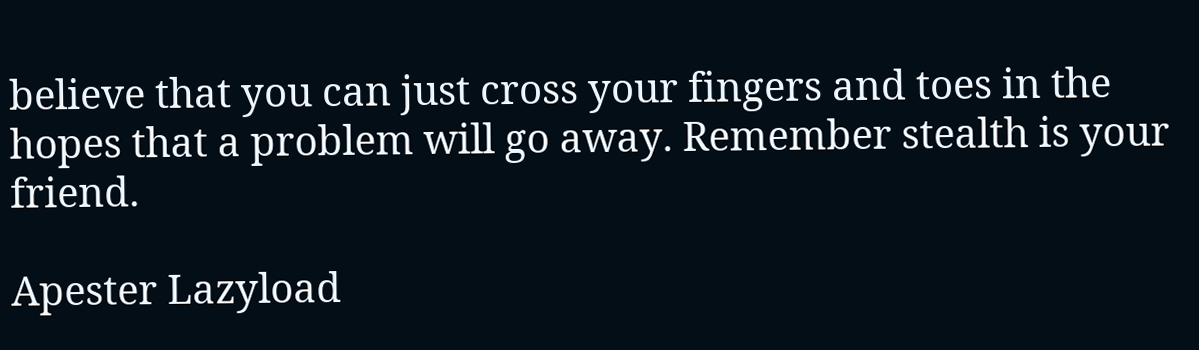believe that you can just cross your fingers and toes in the hopes that a problem will go away. Remember stealth is your friend.

Apester Lazyload